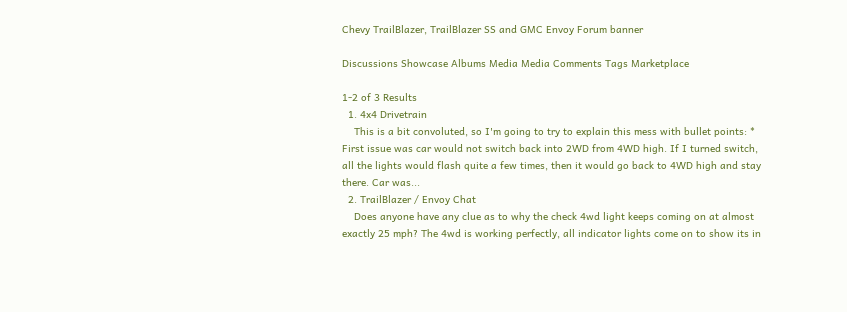Chevy TrailBlazer, TrailBlazer SS and GMC Envoy Forum banner

Discussions Showcase Albums Media Media Comments Tags Marketplace

1-2 of 3 Results
  1. 4x4 Drivetrain
    This is a bit convoluted, so I'm going to try to explain this mess with bullet points: * First issue was car would not switch back into 2WD from 4WD high. If I turned switch, all the lights would flash quite a few times, then it would go back to 4WD high and stay there. Car was...
  2. TrailBlazer / Envoy Chat
    Does anyone have any clue as to why the check 4wd light keeps coming on at almost exactly 25 mph? The 4wd is working perfectly, all indicator lights come on to show its in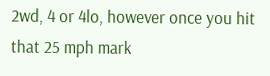2wd, 4 or 4lo, however once you hit that 25 mph mark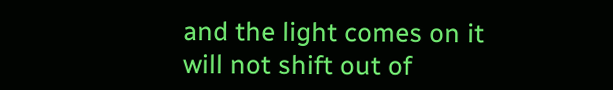and the light comes on it will not shift out of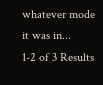whatever mode it was in...
1-2 of 3 Results